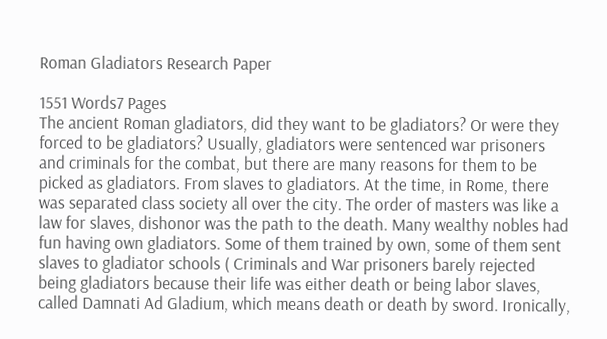Roman Gladiators Research Paper

1551 Words7 Pages
The ancient Roman gladiators, did they want to be gladiators? Or were they forced to be gladiators? Usually, gladiators were sentenced war prisoners and criminals for the combat, but there are many reasons for them to be picked as gladiators. From slaves to gladiators. At the time, in Rome, there was separated class society all over the city. The order of masters was like a law for slaves, dishonor was the path to the death. Many wealthy nobles had fun having own gladiators. Some of them trained by own, some of them sent slaves to gladiator schools ( Criminals and War prisoners barely rejected being gladiators because their life was either death or being labor slaves, called Damnati Ad Gladium, which means death or death by sword. Ironically,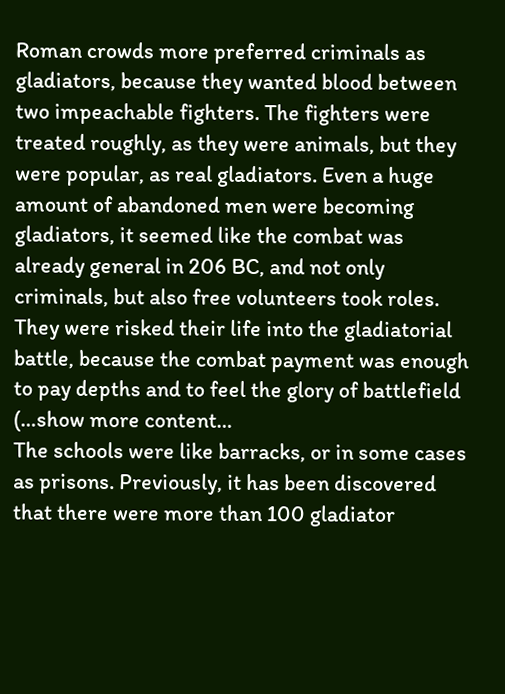Roman crowds more preferred criminals as gladiators, because they wanted blood between two impeachable fighters. The fighters were treated roughly, as they were animals, but they were popular, as real gladiators. Even a huge amount of abandoned men were becoming gladiators, it seemed like the combat was already general in 206 BC, and not only criminals, but also free volunteers took roles. They were risked their life into the gladiatorial battle, because the combat payment was enough to pay depths and to feel the glory of battlefield (…show more content…
The schools were like barracks, or in some cases as prisons. Previously, it has been discovered that there were more than 100 gladiator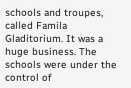schools and troupes, called Famila Gladitorium. It was a huge business. The schools were under the control of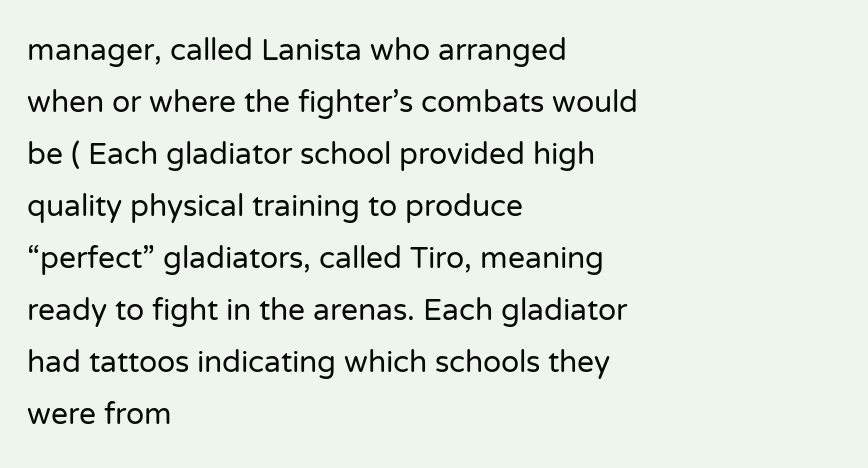manager, called Lanista who arranged when or where the fighter’s combats would be ( Each gladiator school provided high quality physical training to produce “perfect” gladiators, called Tiro, meaning ready to fight in the arenas. Each gladiator had tattoos indicating which schools they were from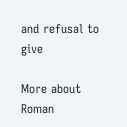and refusal to give

More about Roman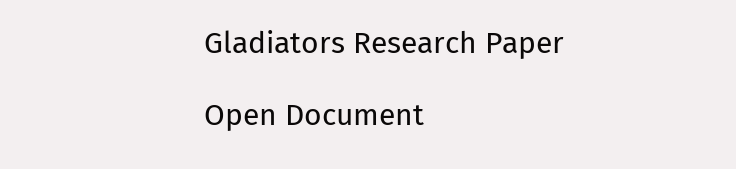Gladiators Research Paper

Open Document